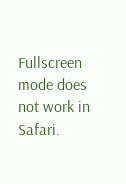Fullscreen mode does not work in Safari.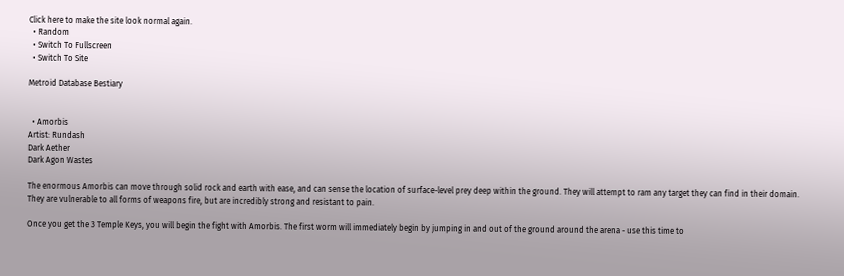Click here to make the site look normal again.
  • Random
  • Switch To Fullscreen
  • Switch To Site

Metroid Database Bestiary


  • Amorbis
Artist: Rundash
Dark Aether
Dark Agon Wastes

The enormous Amorbis can move through solid rock and earth with ease, and can sense the location of surface-level prey deep within the ground. They will attempt to ram any target they can find in their domain. They are vulnerable to all forms of weapons fire, but are incredibly strong and resistant to pain.

Once you get the 3 Temple Keys, you will begin the fight with Amorbis. The first worm will immediately begin by jumping in and out of the ground around the arena - use this time to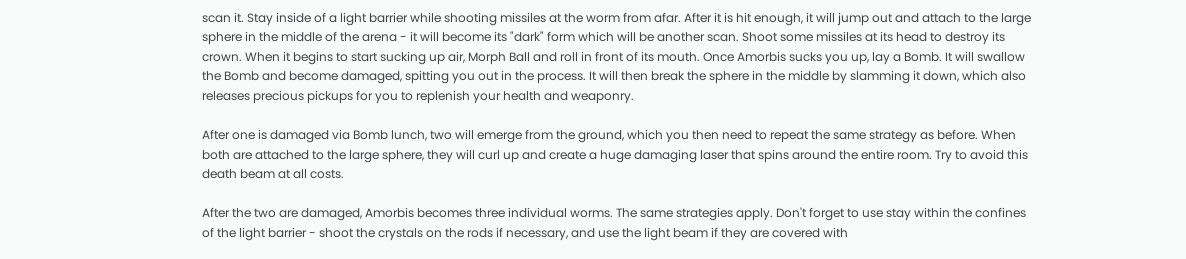scan it. Stay inside of a light barrier while shooting missiles at the worm from afar. After it is hit enough, it will jump out and attach to the large sphere in the middle of the arena - it will become its "dark" form which will be another scan. Shoot some missiles at its head to destroy its crown. When it begins to start sucking up air, Morph Ball and roll in front of its mouth. Once Amorbis sucks you up, lay a Bomb. It will swallow the Bomb and become damaged, spitting you out in the process. It will then break the sphere in the middle by slamming it down, which also releases precious pickups for you to replenish your health and weaponry.

After one is damaged via Bomb lunch, two will emerge from the ground, which you then need to repeat the same strategy as before. When both are attached to the large sphere, they will curl up and create a huge damaging laser that spins around the entire room. Try to avoid this death beam at all costs.

After the two are damaged, Amorbis becomes three individual worms. The same strategies apply. Don't forget to use stay within the confines of the light barrier - shoot the crystals on the rods if necessary, and use the light beam if they are covered with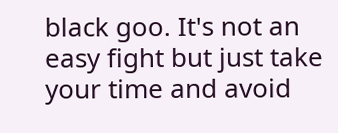black goo. It's not an easy fight but just take your time and avoid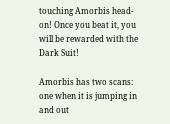touching Amorbis head-on! Once you beat it, you will be rewarded with the Dark Suit!

Amorbis has two scans: one when it is jumping in and out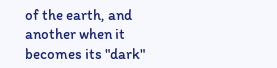of the earth, and another when it becomes its "dark"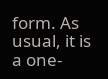form. As usual, it is a one-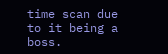time scan due to it being a boss.